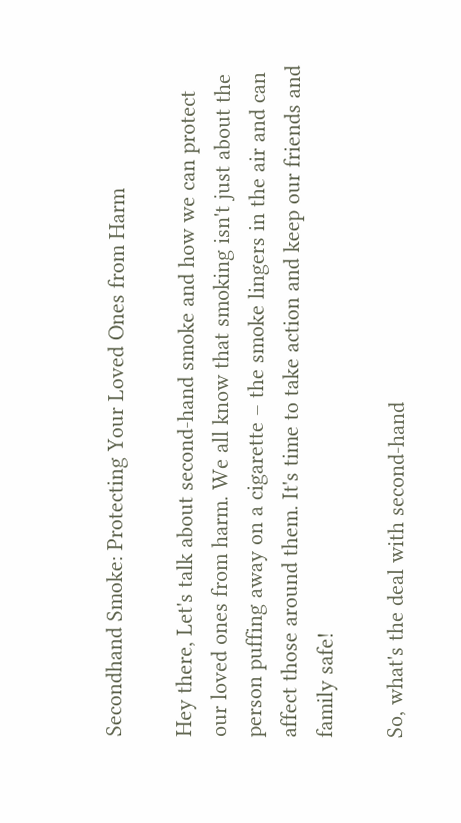Secondhand Smoke: Protecting Your Loved Ones from Harm

Hey there, Let's talk about second-hand smoke and how we can protect our loved ones from harm. We all know that smoking isn't just about the person puffing away on a cigarette – the smoke lingers in the air and can affect those around them. It's time to take action and keep our friends and family safe!

So, what's the deal with second-hand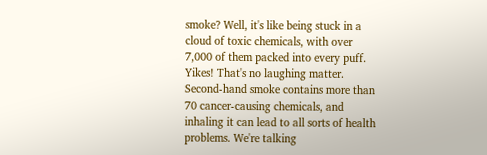smoke? Well, it's like being stuck in a cloud of toxic chemicals, with over 7,000 of them packed into every puff. Yikes! That's no laughing matter. Second-hand smoke contains more than 70 cancer-causing chemicals, and inhaling it can lead to all sorts of health problems. We're talking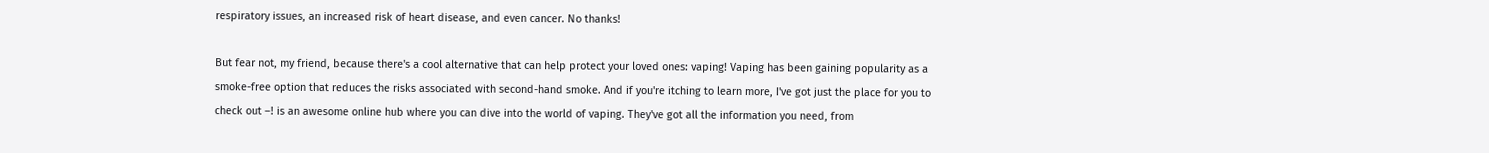respiratory issues, an increased risk of heart disease, and even cancer. No thanks!

But fear not, my friend, because there's a cool alternative that can help protect your loved ones: vaping! Vaping has been gaining popularity as a smoke-free option that reduces the risks associated with second-hand smoke. And if you're itching to learn more, I've got just the place for you to check out –! is an awesome online hub where you can dive into the world of vaping. They've got all the information you need, from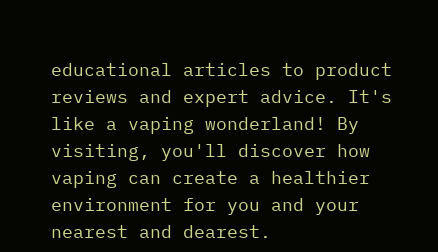educational articles to product reviews and expert advice. It's like a vaping wonderland! By visiting, you'll discover how vaping can create a healthier environment for you and your nearest and dearest.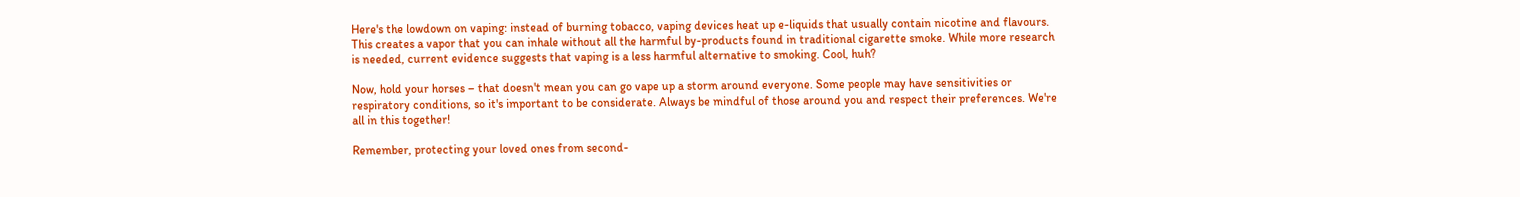Here's the lowdown on vaping: instead of burning tobacco, vaping devices heat up e-liquids that usually contain nicotine and flavours. This creates a vapor that you can inhale without all the harmful by-products found in traditional cigarette smoke. While more research is needed, current evidence suggests that vaping is a less harmful alternative to smoking. Cool, huh?

Now, hold your horses – that doesn't mean you can go vape up a storm around everyone. Some people may have sensitivities or respiratory conditions, so it's important to be considerate. Always be mindful of those around you and respect their preferences. We're all in this together!

Remember, protecting your loved ones from second-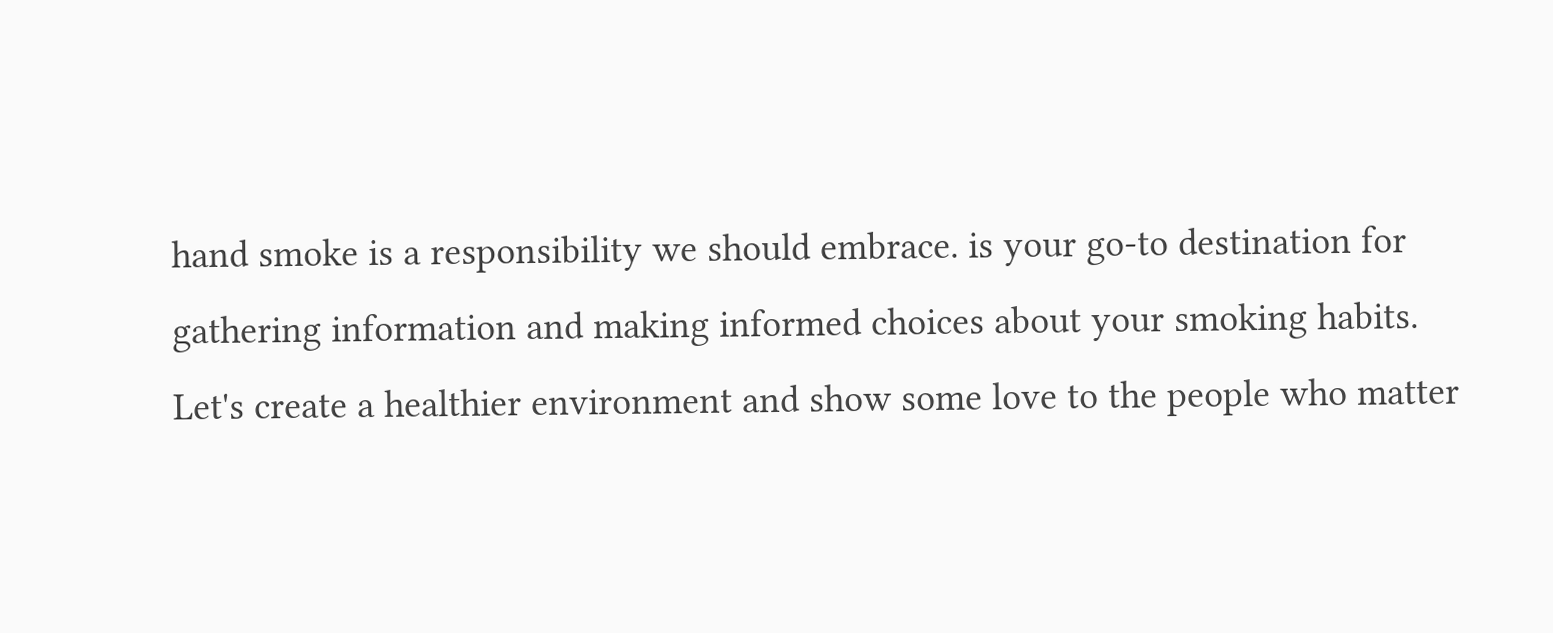hand smoke is a responsibility we should embrace. is your go-to destination for gathering information and making informed choices about your smoking habits. Let's create a healthier environment and show some love to the people who matter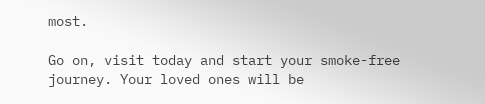most.

Go on, visit today and start your smoke-free journey. Your loved ones will be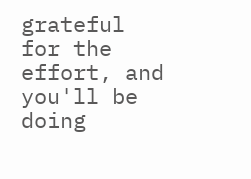grateful for the effort, and you'll be doing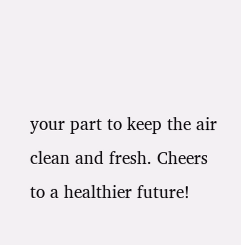your part to keep the air clean and fresh. Cheers to a healthier future!